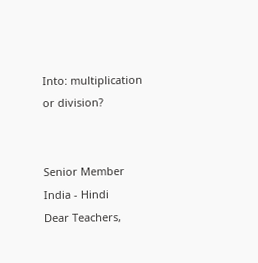Into: multiplication or division?


Senior Member
India - Hindi
Dear Teachers,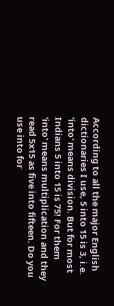According to all the major English dictionaries I use, 5 into 15 is 3, i.e. 'into' means division. But for most Indians 5 into 15 is 75! For them 'into' means multiplication and they read 5x15 as five into fifteen. Do you use into for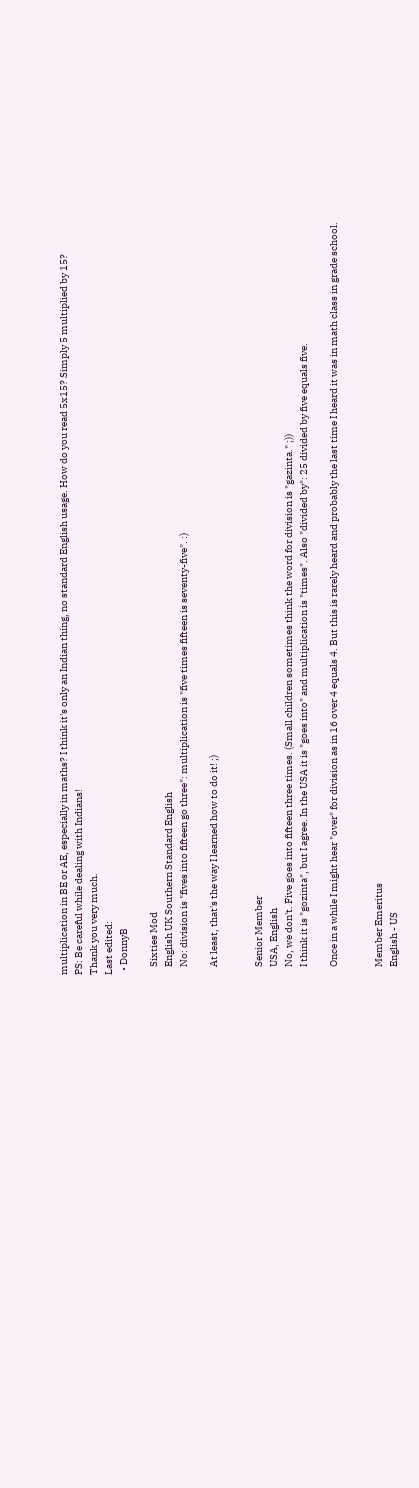multiplication in BE or AE, especially in maths? I think it's only an Indian thing, no standard English usage. How do you read 5x15? Simply 5 multiplied by 15?
PS: Be careful while dealing with Indians!
Thank you very much.
Last edited:
  • DonnyB

    Sixties Mod
    English UK Southern Standard English
    No: division is "fives into fifteen go three": multiplication is "five times fifteen is seventy-five". :)

    At least, that's the way I learned how to do it! ;)


    Senior Member
    USA, English
    No, we don't. Five goes into fifteen three times. (Small children sometimes think the word for division is "gazinta." ;))
    I think it is "gozinta", but I agree. In the USA it is "goes into" and multiplication is "times". Also "divided by": 25 divided by five equals five.

    Once in a while I might hear "over" for division as in 16 over 4 equals 4. But this is rarely heard and probably the last time I heard it was in math class in grade school.


    Member Emeritus
    English - US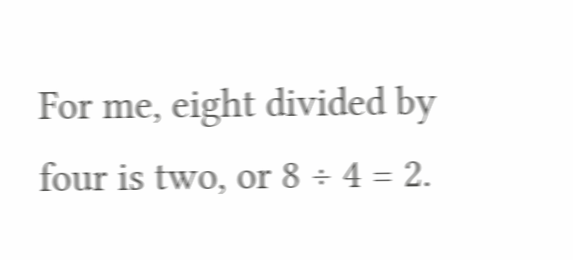For me, eight divided by four is two, or 8 ÷ 4 = 2.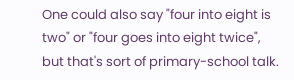One could also say "four into eight is two" or "four goes into eight twice", but that's sort of primary-school talk.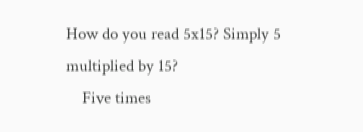How do you read 5x15? Simply 5 multiplied by 15?
    Five times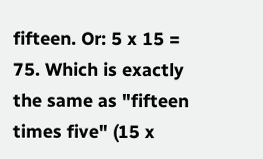fifteen. Or: 5 x 15 = 75. Which is exactly the same as "fifteen times five" (15 x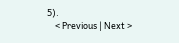5).
    < Previous | Next >